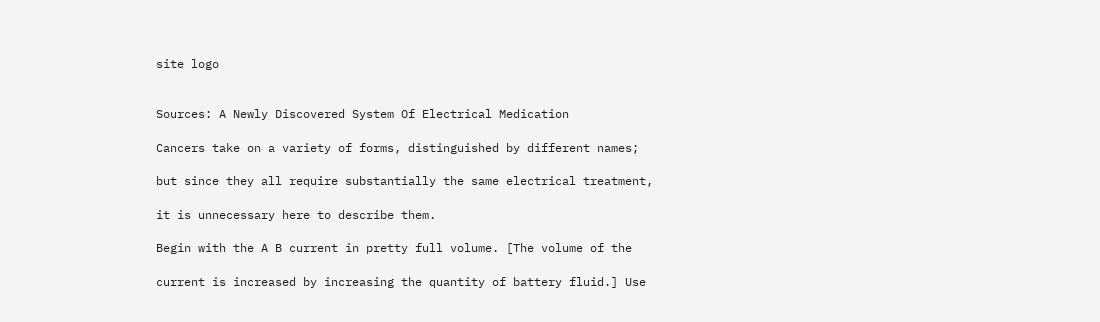site logo


Sources: A Newly Discovered System Of Electrical Medication

Cancers take on a variety of forms, distinguished by different names;

but since they all require substantially the same electrical treatment,

it is unnecessary here to describe them.

Begin with the A B current in pretty full volume. [The volume of the

current is increased by increasing the quantity of battery fluid.] Use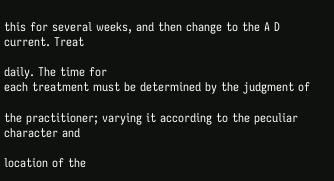this for several weeks, and then change to the A D current. Treat

daily. The time for
each treatment must be determined by the judgment of

the practitioner; varying it according to the peculiar character and

location of the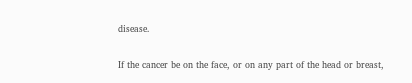disease.

If the cancer be on the face, or on any part of the head or breast,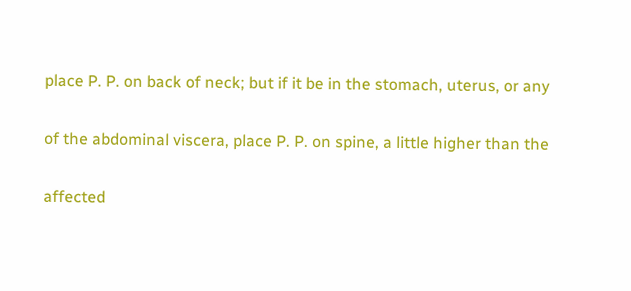place P. P. on back of neck; but if it be in the stomach, uterus, or any

of the abdominal viscera, place P. P. on spine, a little higher than the

affected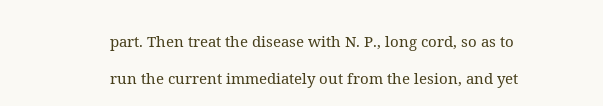part. Then treat the disease with N. P., long cord, so as to

run the current immediately out from the lesion, and yet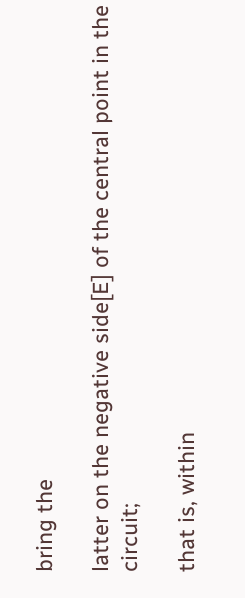bring the

latter on the negative side[E] of the central point in the circuit;

that is, within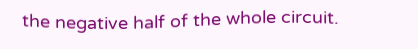the negative half of the whole circuit.